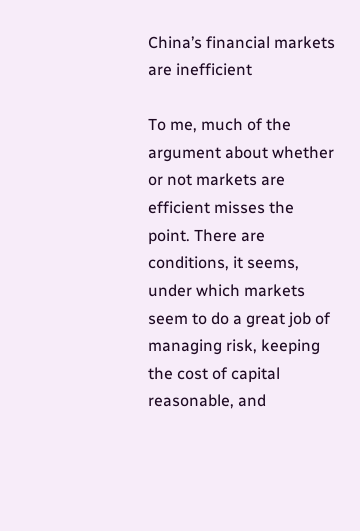China’s financial markets are inefficient

To me, much of the argument about whether or not markets are efficient misses the point. There are conditions, it seems, under which markets seem to do a great job of managing risk, keeping the cost of capital reasonable, and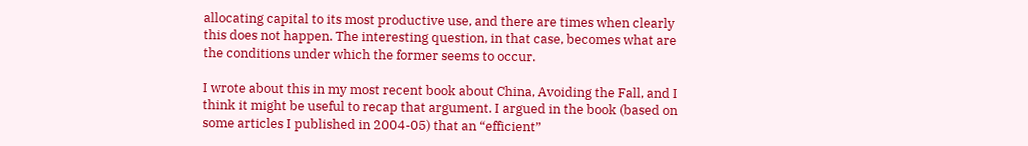allocating capital to its most productive use, and there are times when clearly this does not happen. The interesting question, in that case, becomes what are the conditions under which the former seems to occur.

I wrote about this in my most recent book about China, Avoiding the Fall, and I think it might be useful to recap that argument. I argued in the book (based on some articles I published in 2004-05) that an “efficient”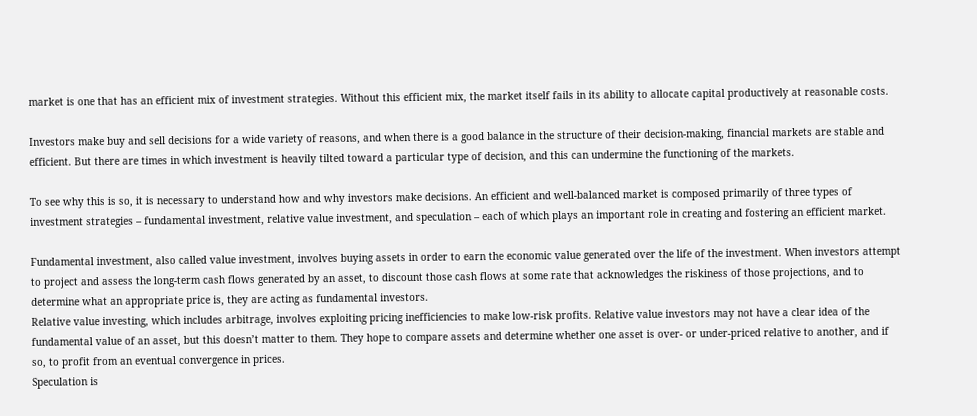market is one that has an efficient mix of investment strategies. Without this efficient mix, the market itself fails in its ability to allocate capital productively at reasonable costs.

Investors make buy and sell decisions for a wide variety of reasons, and when there is a good balance in the structure of their decision-making, financial markets are stable and efficient. But there are times in which investment is heavily tilted toward a particular type of decision, and this can undermine the functioning of the markets.

To see why this is so, it is necessary to understand how and why investors make decisions. An efficient and well-balanced market is composed primarily of three types of investment strategies – fundamental investment, relative value investment, and speculation – each of which plays an important role in creating and fostering an efficient market.

Fundamental investment, also called value investment, involves buying assets in order to earn the economic value generated over the life of the investment. When investors attempt to project and assess the long-term cash flows generated by an asset, to discount those cash flows at some rate that acknowledges the riskiness of those projections, and to determine what an appropriate price is, they are acting as fundamental investors.
Relative value investing, which includes arbitrage, involves exploiting pricing inefficiencies to make low-risk profits. Relative value investors may not have a clear idea of the fundamental value of an asset, but this doesn’t matter to them. They hope to compare assets and determine whether one asset is over- or under-priced relative to another, and if so, to profit from an eventual convergence in prices.
Speculation is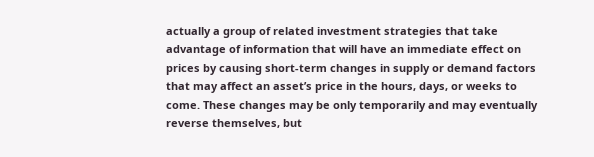actually a group of related investment strategies that take advantage of information that will have an immediate effect on prices by causing short-term changes in supply or demand factors that may affect an asset’s price in the hours, days, or weeks to come. These changes may be only temporarily and may eventually reverse themselves, but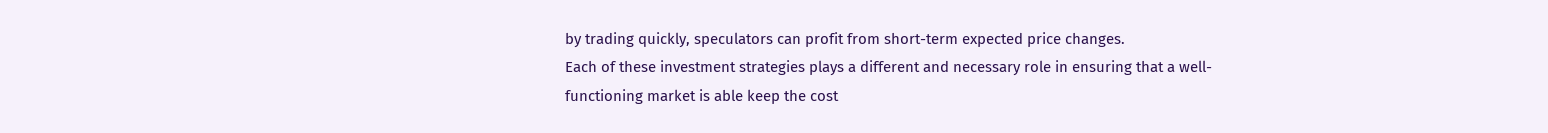by trading quickly, speculators can profit from short-term expected price changes.
Each of these investment strategies plays a different and necessary role in ensuring that a well-functioning market is able keep the cost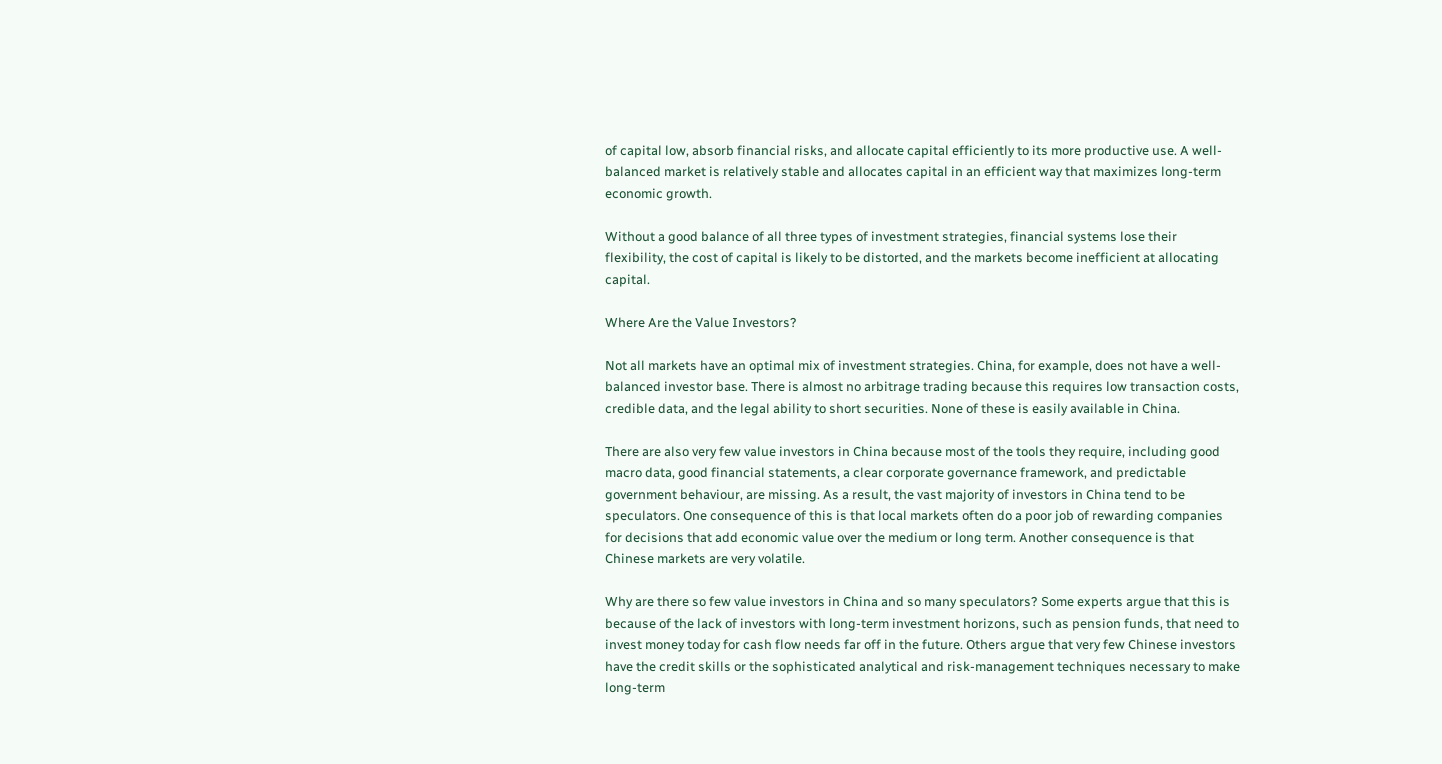of capital low, absorb financial risks, and allocate capital efficiently to its more productive use. A well-balanced market is relatively stable and allocates capital in an efficient way that maximizes long-term economic growth.

Without a good balance of all three types of investment strategies, financial systems lose their flexibility, the cost of capital is likely to be distorted, and the markets become inefficient at allocating capital.

Where Are the Value Investors?

Not all markets have an optimal mix of investment strategies. China, for example, does not have a well-balanced investor base. There is almost no arbitrage trading because this requires low transaction costs, credible data, and the legal ability to short securities. None of these is easily available in China.

There are also very few value investors in China because most of the tools they require, including good macro data, good financial statements, a clear corporate governance framework, and predictable government behaviour, are missing. As a result, the vast majority of investors in China tend to be speculators. One consequence of this is that local markets often do a poor job of rewarding companies for decisions that add economic value over the medium or long term. Another consequence is that Chinese markets are very volatile.

Why are there so few value investors in China and so many speculators? Some experts argue that this is because of the lack of investors with long-term investment horizons, such as pension funds, that need to invest money today for cash flow needs far off in the future. Others argue that very few Chinese investors have the credit skills or the sophisticated analytical and risk-management techniques necessary to make long-term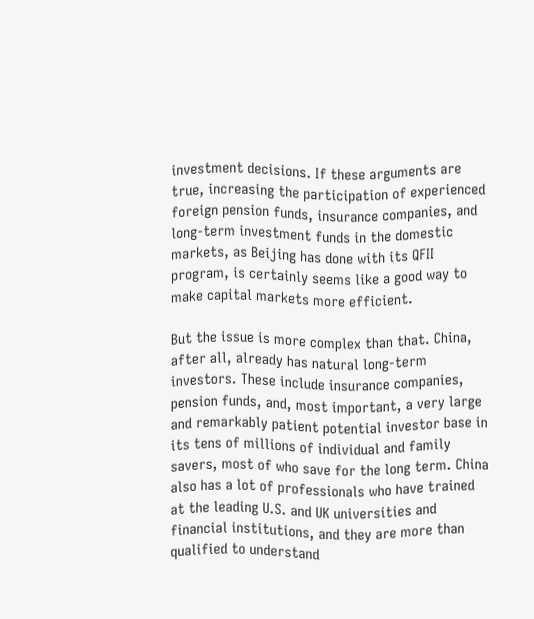investment decisions. If these arguments are true, increasing the participation of experienced foreign pension funds, insurance companies, and long-term investment funds in the domestic markets, as Beijing has done with its QFII program, is certainly seems like a good way to make capital markets more efficient.

But the issue is more complex than that. China, after all, already has natural long-term investors. These include insurance companies, pension funds, and, most important, a very large and remarkably patient potential investor base in its tens of millions of individual and family savers, most of who save for the long term. China also has a lot of professionals who have trained at the leading U.S. and UK universities and financial institutions, and they are more than qualified to understand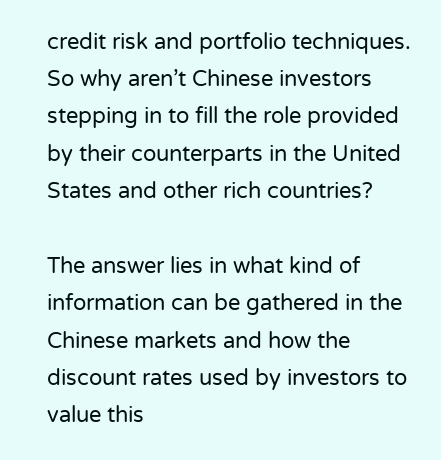credit risk and portfolio techniques. So why aren’t Chinese investors stepping in to fill the role provided by their counterparts in the United States and other rich countries?

The answer lies in what kind of information can be gathered in the Chinese markets and how the discount rates used by investors to value this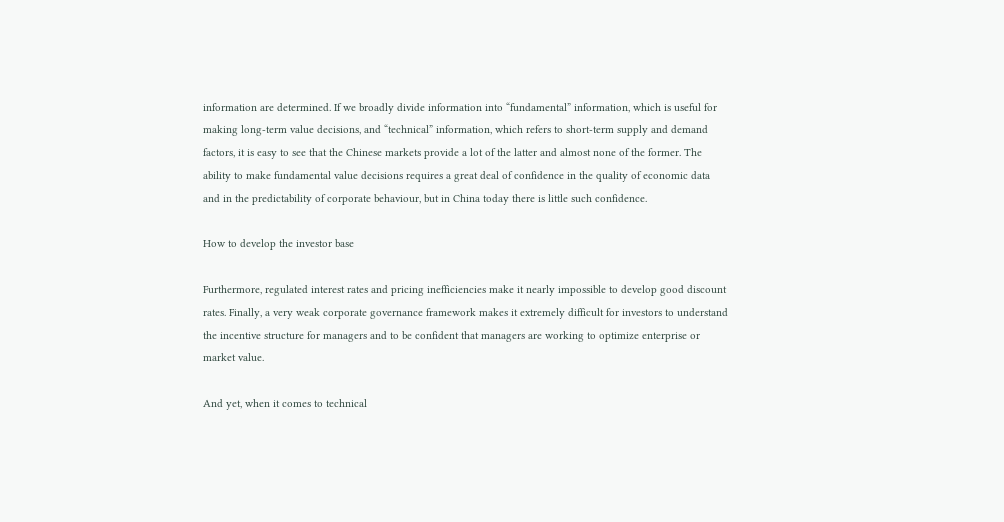information are determined. If we broadly divide information into “fundamental” information, which is useful for making long-term value decisions, and “technical” information, which refers to short-term supply and demand factors, it is easy to see that the Chinese markets provide a lot of the latter and almost none of the former. The ability to make fundamental value decisions requires a great deal of confidence in the quality of economic data and in the predictability of corporate behaviour, but in China today there is little such confidence.

How to develop the investor base

Furthermore, regulated interest rates and pricing inefficiencies make it nearly impossible to develop good discount rates. Finally, a very weak corporate governance framework makes it extremely difficult for investors to understand the incentive structure for managers and to be confident that managers are working to optimize enterprise or market value.

And yet, when it comes to technical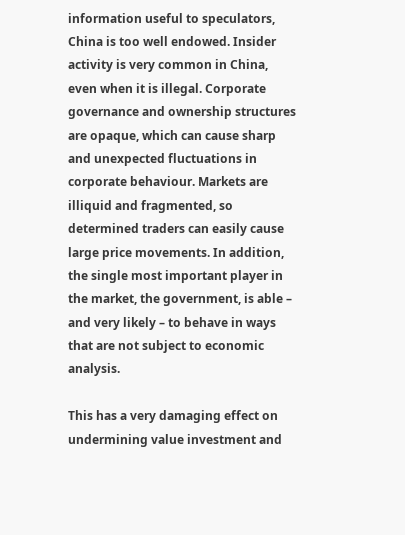information useful to speculators, China is too well endowed. Insider activity is very common in China, even when it is illegal. Corporate governance and ownership structures are opaque, which can cause sharp and unexpected fluctuations in corporate behaviour. Markets are illiquid and fragmented, so determined traders can easily cause large price movements. In addition, the single most important player in the market, the government, is able – and very likely – to behave in ways that are not subject to economic analysis.

This has a very damaging effect on undermining value investment and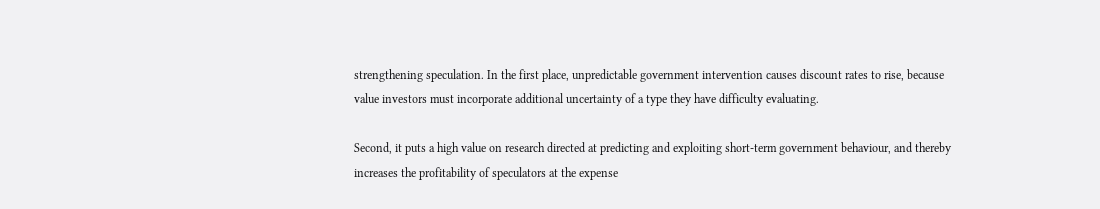strengthening speculation. In the first place, unpredictable government intervention causes discount rates to rise, because value investors must incorporate additional uncertainty of a type they have difficulty evaluating.

Second, it puts a high value on research directed at predicting and exploiting short-term government behaviour, and thereby increases the profitability of speculators at the expense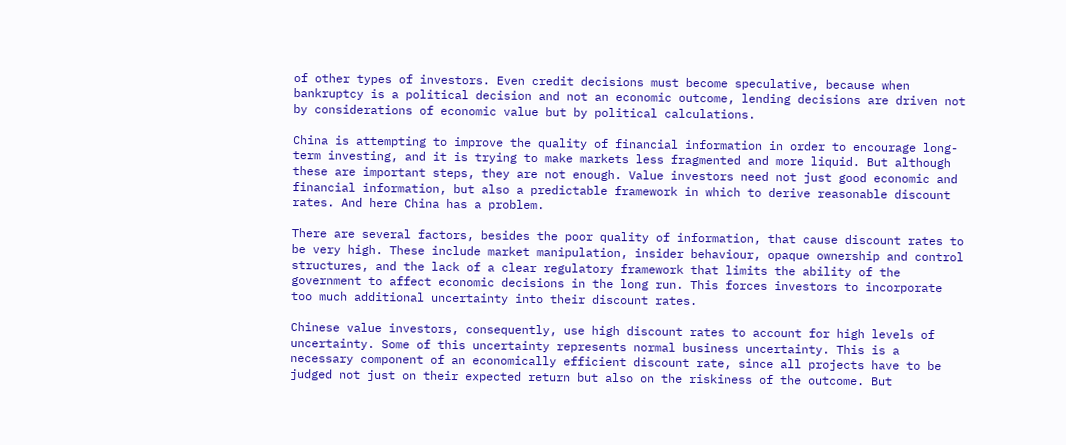of other types of investors. Even credit decisions must become speculative, because when bankruptcy is a political decision and not an economic outcome, lending decisions are driven not by considerations of economic value but by political calculations.

China is attempting to improve the quality of financial information in order to encourage long-term investing, and it is trying to make markets less fragmented and more liquid. But although these are important steps, they are not enough. Value investors need not just good economic and financial information, but also a predictable framework in which to derive reasonable discount rates. And here China has a problem.

There are several factors, besides the poor quality of information, that cause discount rates to be very high. These include market manipulation, insider behaviour, opaque ownership and control structures, and the lack of a clear regulatory framework that limits the ability of the government to affect economic decisions in the long run. This forces investors to incorporate too much additional uncertainty into their discount rates.

Chinese value investors, consequently, use high discount rates to account for high levels of uncertainty. Some of this uncertainty represents normal business uncertainty. This is a necessary component of an economically efficient discount rate, since all projects have to be judged not just on their expected return but also on the riskiness of the outcome. But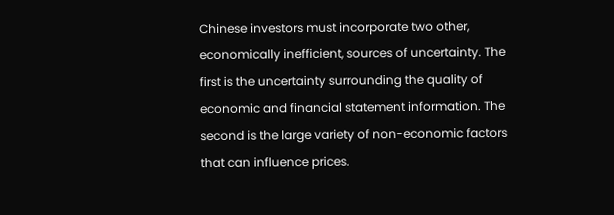Chinese investors must incorporate two other, economically inefficient, sources of uncertainty. The first is the uncertainty surrounding the quality of economic and financial statement information. The second is the large variety of non-economic factors that can influence prices.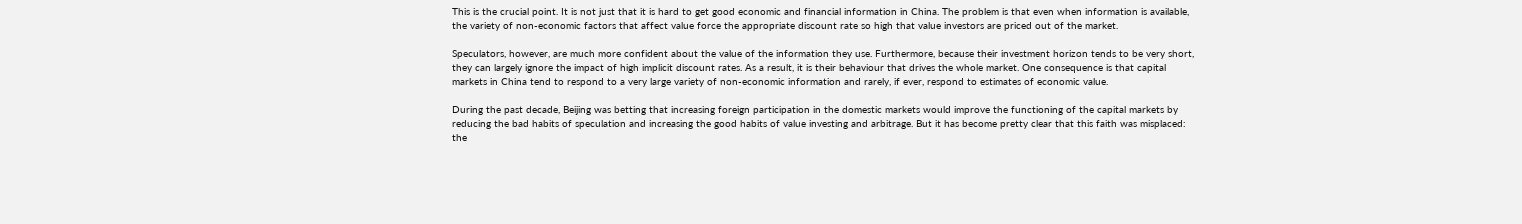This is the crucial point. It is not just that it is hard to get good economic and financial information in China. The problem is that even when information is available, the variety of non-economic factors that affect value force the appropriate discount rate so high that value investors are priced out of the market.

Speculators, however, are much more confident about the value of the information they use. Furthermore, because their investment horizon tends to be very short, they can largely ignore the impact of high implicit discount rates. As a result, it is their behaviour that drives the whole market. One consequence is that capital markets in China tend to respond to a very large variety of non-economic information and rarely, if ever, respond to estimates of economic value.

During the past decade, Beijing was betting that increasing foreign participation in the domestic markets would improve the functioning of the capital markets by reducing the bad habits of speculation and increasing the good habits of value investing and arbitrage. But it has become pretty clear that this faith was misplaced: the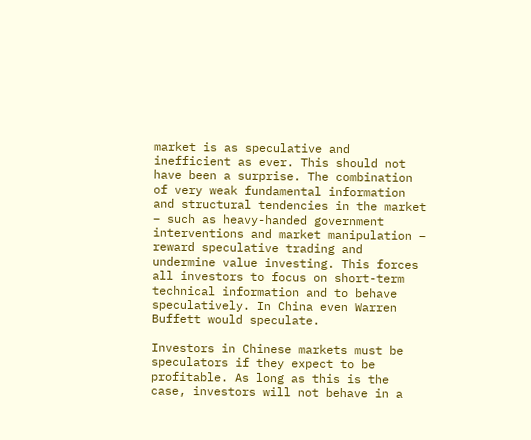market is as speculative and inefficient as ever. This should not have been a surprise. The combination of very weak fundamental information and structural tendencies in the market – such as heavy-handed government interventions and market manipulation – reward speculative trading and undermine value investing. This forces all investors to focus on short-term technical information and to behave speculatively. In China even Warren Buffett would speculate.

Investors in Chinese markets must be speculators if they expect to be profitable. As long as this is the case, investors will not behave in a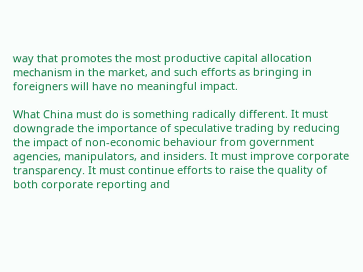way that promotes the most productive capital allocation mechanism in the market, and such efforts as bringing in foreigners will have no meaningful impact.

What China must do is something radically different. It must downgrade the importance of speculative trading by reducing the impact of non-economic behaviour from government agencies, manipulators, and insiders. It must improve corporate transparency. It must continue efforts to raise the quality of both corporate reporting and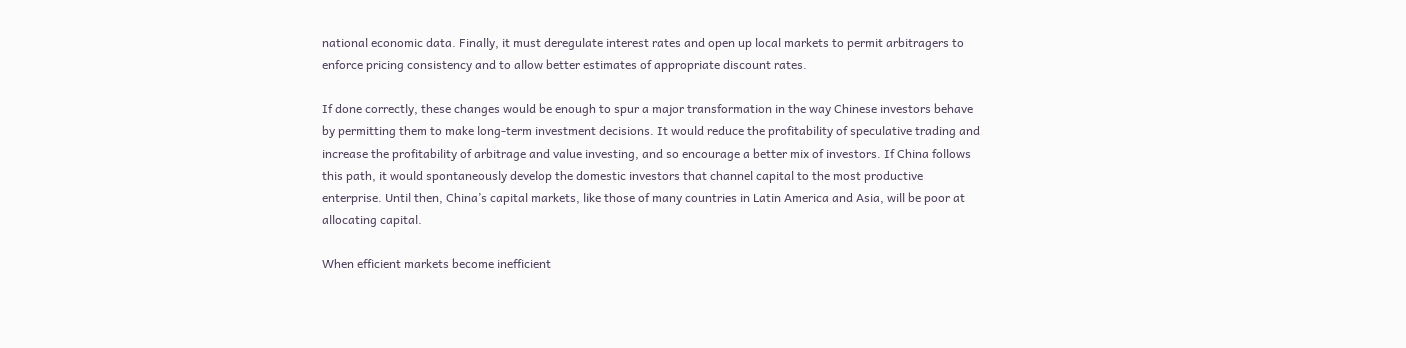national economic data. Finally, it must deregulate interest rates and open up local markets to permit arbitragers to enforce pricing consistency and to allow better estimates of appropriate discount rates.

If done correctly, these changes would be enough to spur a major transformation in the way Chinese investors behave by permitting them to make long-term investment decisions. It would reduce the profitability of speculative trading and increase the profitability of arbitrage and value investing, and so encourage a better mix of investors. If China follows this path, it would spontaneously develop the domestic investors that channel capital to the most productive enterprise. Until then, China’s capital markets, like those of many countries in Latin America and Asia, will be poor at allocating capital.

When efficient markets become inefficient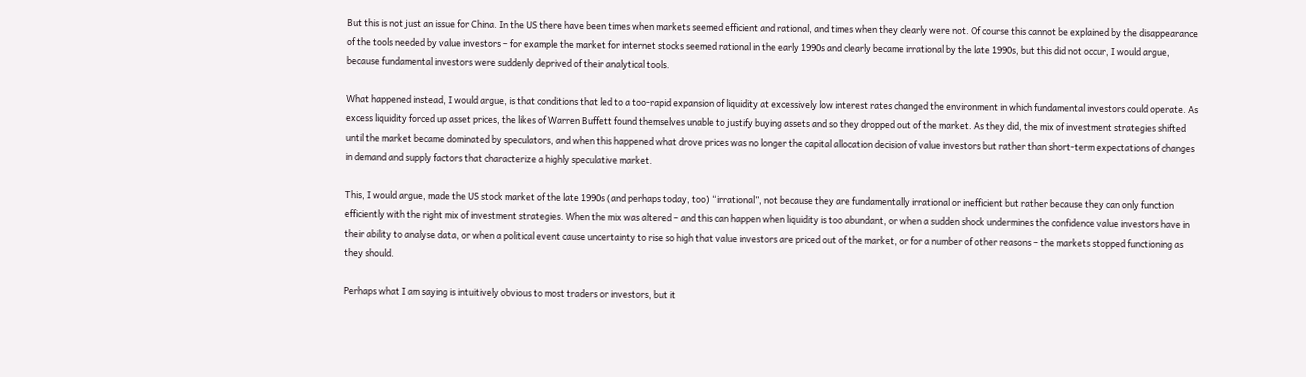But this is not just an issue for China. In the US there have been times when markets seemed efficient and rational, and times when they clearly were not. Of course this cannot be explained by the disappearance of the tools needed by value investors – for example the market for internet stocks seemed rational in the early 1990s and clearly became irrational by the late 1990s, but this did not occur, I would argue, because fundamental investors were suddenly deprived of their analytical tools.

What happened instead, I would argue, is that conditions that led to a too-rapid expansion of liquidity at excessively low interest rates changed the environment in which fundamental investors could operate. As excess liquidity forced up asset prices, the likes of Warren Buffett found themselves unable to justify buying assets and so they dropped out of the market. As they did, the mix of investment strategies shifted until the market became dominated by speculators, and when this happened what drove prices was no longer the capital allocation decision of value investors but rather than short-term expectations of changes in demand and supply factors that characterize a highly speculative market.

This, I would argue, made the US stock market of the late 1990s (and perhaps today, too) “irrational”, not because they are fundamentally irrational or inefficient but rather because they can only function efficiently with the right mix of investment strategies. When the mix was altered – and this can happen when liquidity is too abundant, or when a sudden shock undermines the confidence value investors have in their ability to analyse data, or when a political event cause uncertainty to rise so high that value investors are priced out of the market, or for a number of other reasons – the markets stopped functioning as they should.

Perhaps what I am saying is intuitively obvious to most traders or investors, but it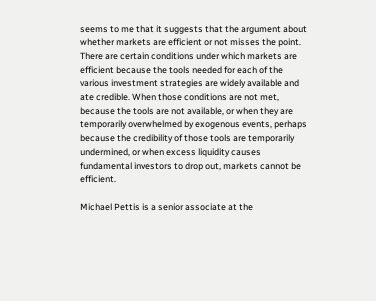seems to me that it suggests that the argument about whether markets are efficient or not misses the point. There are certain conditions under which markets are efficient because the tools needed for each of the various investment strategies are widely available and ate credible. When those conditions are not met, because the tools are not available, or when they are temporarily overwhelmed by exogenous events, perhaps because the credibility of those tools are temporarily undermined, or when excess liquidity causes fundamental investors to drop out, markets cannot be efficient.

Michael Pettis is a senior associate at the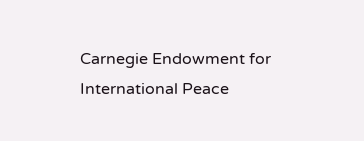Carnegie Endowment for International Peace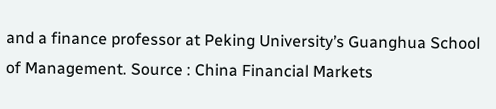and a finance professor at Peking University’s Guanghua School of Management. Source : China Financial Markets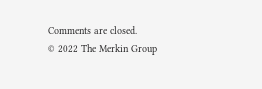Comments are closed.
© 2022 The Merkin Group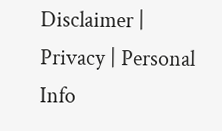Disclaimer | Privacy | Personal Info